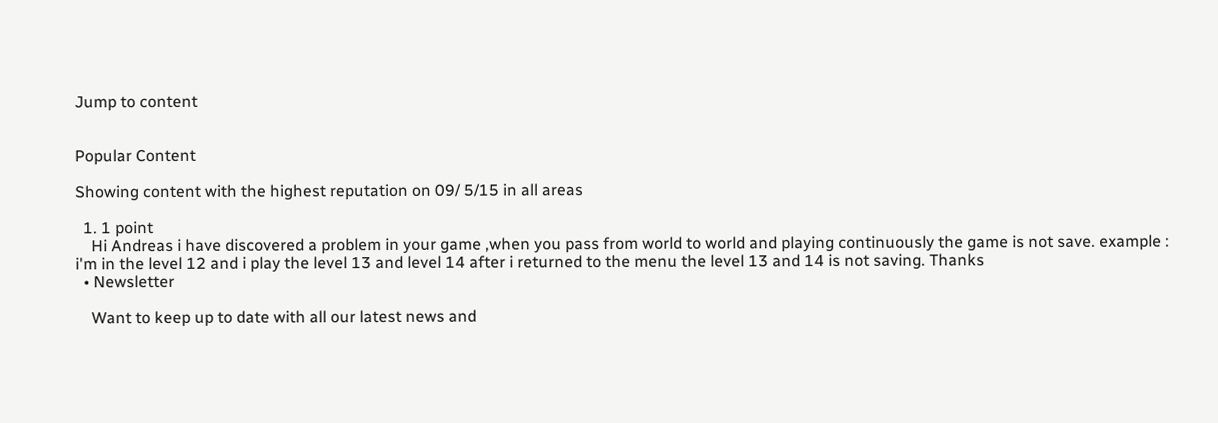Jump to content


Popular Content

Showing content with the highest reputation on 09/ 5/15 in all areas

  1. 1 point
    Hi Andreas i have discovered a problem in your game ,when you pass from world to world and playing continuously the game is not save. example : i'm in the level 12 and i play the level 13 and level 14 after i returned to the menu the level 13 and 14 is not saving. Thanks
  • Newsletter

    Want to keep up to date with all our latest news and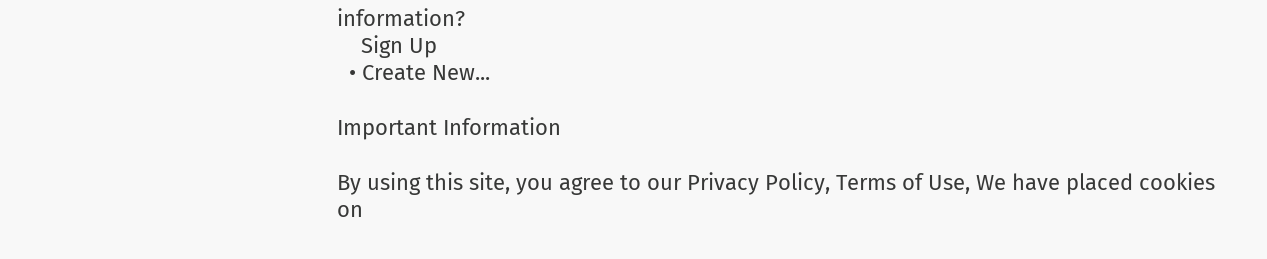information?
    Sign Up
  • Create New...

Important Information

By using this site, you agree to our Privacy Policy, Terms of Use, We have placed cookies on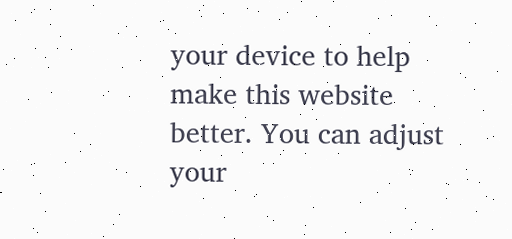your device to help make this website better. You can adjust your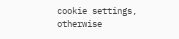cookie settings, otherwise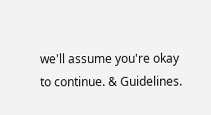we'll assume you're okay to continue. & Guidelines.